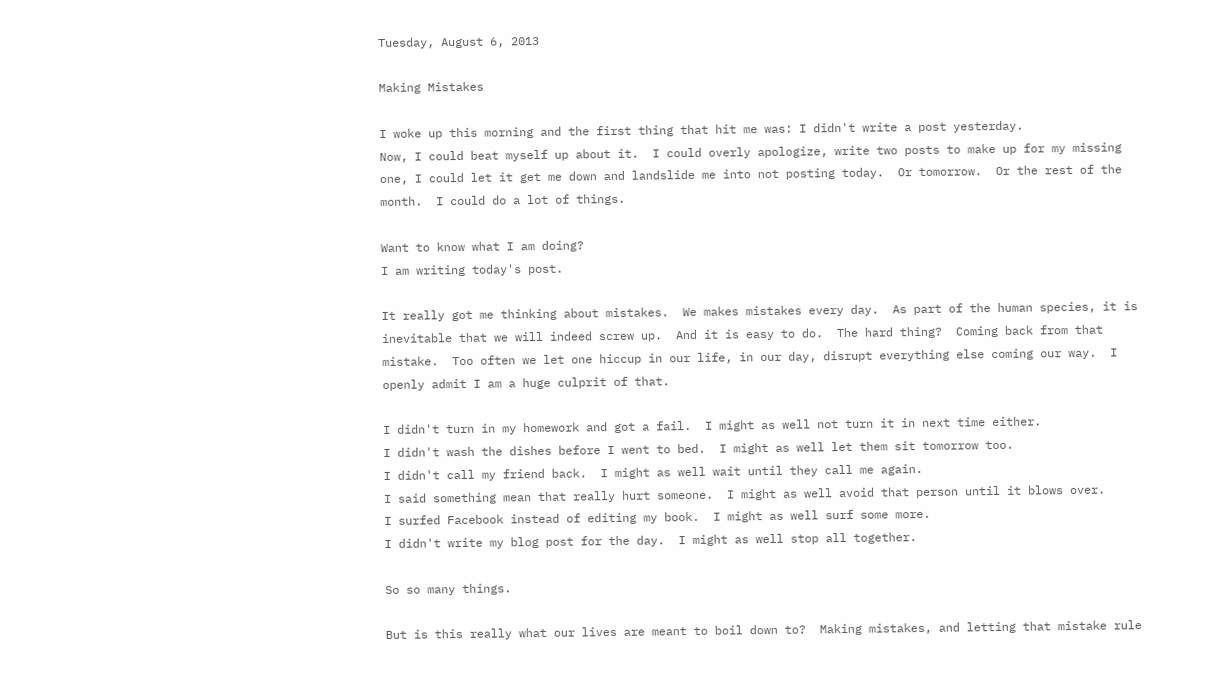Tuesday, August 6, 2013

Making Mistakes

I woke up this morning and the first thing that hit me was: I didn't write a post yesterday.
Now, I could beat myself up about it.  I could overly apologize, write two posts to make up for my missing one, I could let it get me down and landslide me into not posting today.  Or tomorrow.  Or the rest of the month.  I could do a lot of things.

Want to know what I am doing?
I am writing today's post.

It really got me thinking about mistakes.  We makes mistakes every day.  As part of the human species, it is inevitable that we will indeed screw up.  And it is easy to do.  The hard thing?  Coming back from that mistake.  Too often we let one hiccup in our life, in our day, disrupt everything else coming our way.  I openly admit I am a huge culprit of that.

I didn't turn in my homework and got a fail.  I might as well not turn it in next time either.
I didn't wash the dishes before I went to bed.  I might as well let them sit tomorrow too.
I didn't call my friend back.  I might as well wait until they call me again.
I said something mean that really hurt someone.  I might as well avoid that person until it blows over.
I surfed Facebook instead of editing my book.  I might as well surf some more.
I didn't write my blog post for the day.  I might as well stop all together.

So so many things.

But is this really what our lives are meant to boil down to?  Making mistakes, and letting that mistake rule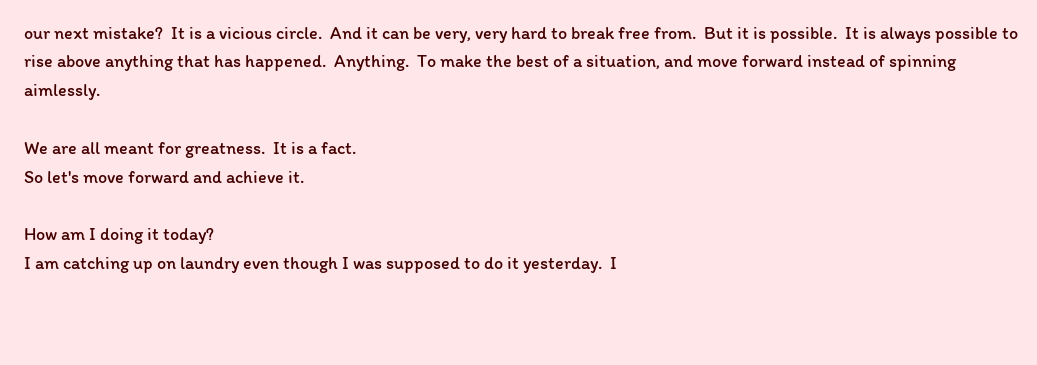our next mistake?  It is a vicious circle.  And it can be very, very hard to break free from.  But it is possible.  It is always possible to rise above anything that has happened.  Anything.  To make the best of a situation, and move forward instead of spinning aimlessly.

We are all meant for greatness.  It is a fact.
So let's move forward and achieve it.

How am I doing it today?
I am catching up on laundry even though I was supposed to do it yesterday.  I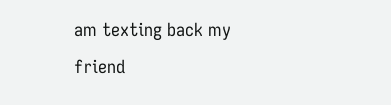am texting back my friend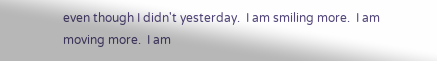even though I didn't yesterday.  I am smiling more.  I am moving more.  I am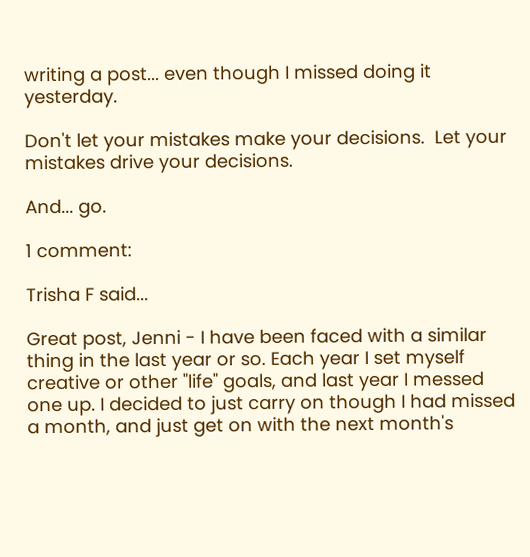writing a post... even though I missed doing it yesterday.

Don't let your mistakes make your decisions.  Let your mistakes drive your decisions.

And... go.

1 comment:

Trisha F said...

Great post, Jenni - I have been faced with a similar thing in the last year or so. Each year I set myself creative or other "life" goals, and last year I messed one up. I decided to just carry on though I had missed a month, and just get on with the next month's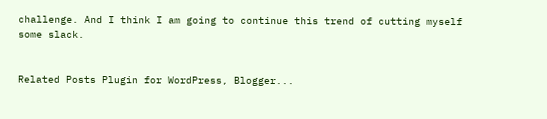challenge. And I think I am going to continue this trend of cutting myself some slack.


Related Posts Plugin for WordPress, Blogger...